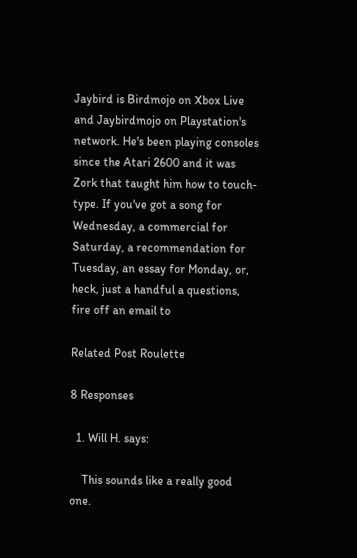Jaybird is Birdmojo on Xbox Live and Jaybirdmojo on Playstation's network. He's been playing consoles since the Atari 2600 and it was Zork that taught him how to touch-type. If you've got a song for Wednesday, a commercial for Saturday, a recommendation for Tuesday, an essay for Monday, or, heck, just a handful a questions, fire off an email to

Related Post Roulette

8 Responses

  1. Will H. says:

    This sounds like a really good one.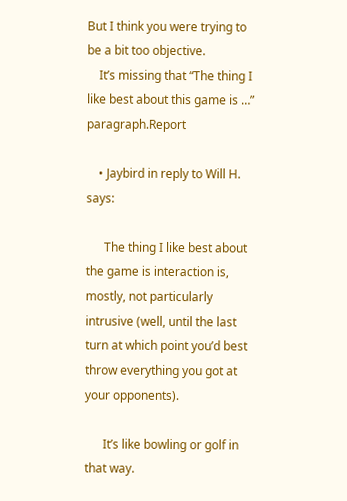But I think you were trying to be a bit too objective.
    It’s missing that “The thing I like best about this game is …” paragraph.Report

    • Jaybird in reply to Will H. says:

      The thing I like best about the game is interaction is, mostly, not particularly intrusive (well, until the last turn at which point you’d best throw everything you got at your opponents).

      It’s like bowling or golf in that way.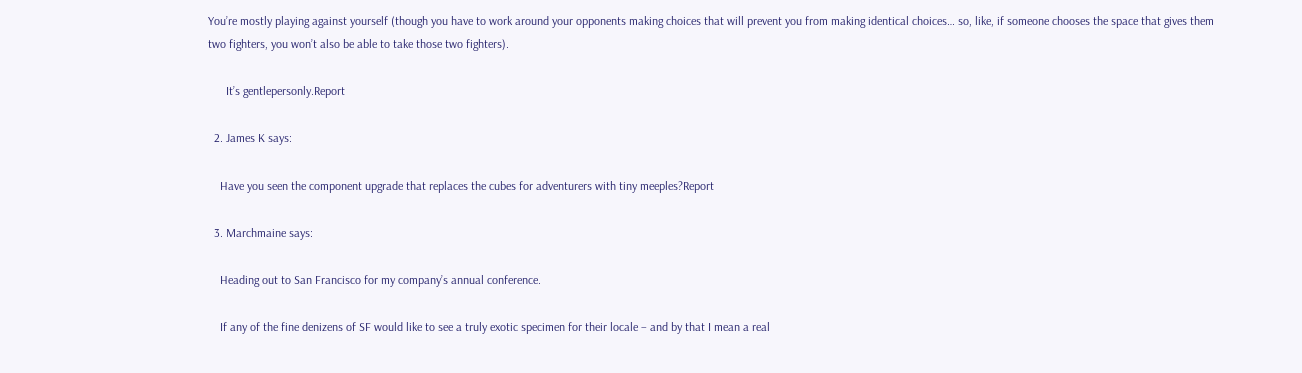You’re mostly playing against yourself (though you have to work around your opponents making choices that will prevent you from making identical choices… so, like, if someone chooses the space that gives them two fighters, you won’t also be able to take those two fighters).

      It’s gentlepersonly.Report

  2. James K says:

    Have you seen the component upgrade that replaces the cubes for adventurers with tiny meeples?Report

  3. Marchmaine says:

    Heading out to San Francisco for my company’s annual conference.

    If any of the fine denizens of SF would like to see a truly exotic specimen for their locale – and by that I mean a real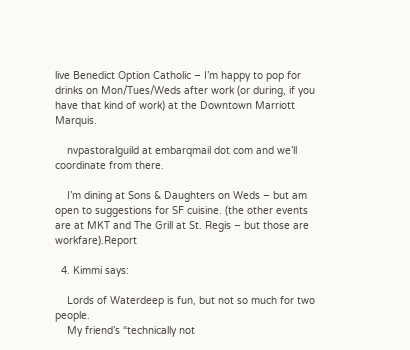live Benedict Option Catholic – I’m happy to pop for drinks on Mon/Tues/Weds after work (or during, if you have that kind of work) at the Downtown Marriott Marquis.

    nvpastoralguild at embarqmail dot com and we’ll coordinate from there.

    I’m dining at Sons & Daughters on Weds – but am open to suggestions for SF cuisine. (the other events are at MKT and The Grill at St. Regis – but those are workfare).Report

  4. Kimmi says:

    Lords of Waterdeep is fun, but not so much for two people.
    My friend’s “technically not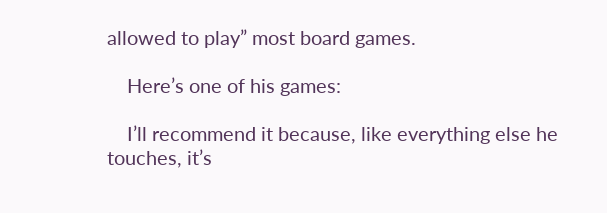allowed to play” most board games.

    Here’s one of his games:

    I’ll recommend it because, like everything else he touches, it’s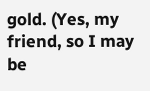gold. (Yes, my friend, so I may be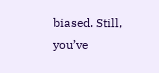biased. Still, you’ve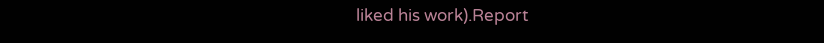liked his work).Report